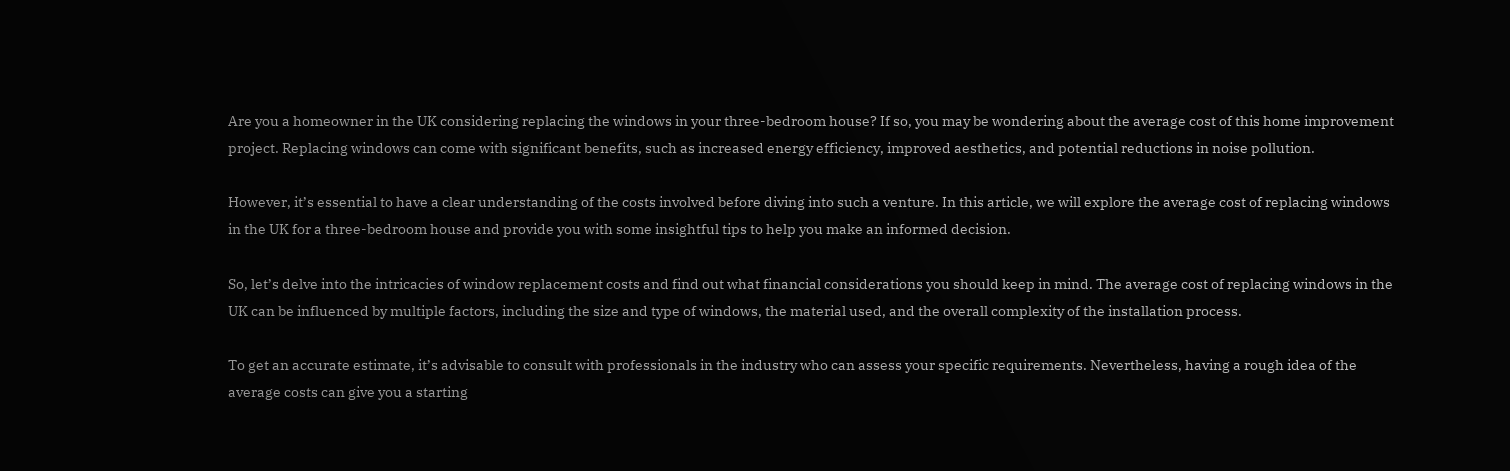Are you a homeowner in the UK considering replacing the windows in your three-bedroom house? If so, you may be wondering about the average cost of this home improvement project. Replacing windows can come with significant benefits, such as increased energy efficiency, improved aesthetics, and potential reductions in noise pollution.

However, it’s essential to have a clear understanding of the costs involved before diving into such a venture. In this article, we will explore the average cost of replacing windows in the UK for a three-bedroom house and provide you with some insightful tips to help you make an informed decision.

So, let’s delve into the intricacies of window replacement costs and find out what financial considerations you should keep in mind. The average cost of replacing windows in the UK can be influenced by multiple factors, including the size and type of windows, the material used, and the overall complexity of the installation process.

To get an accurate estimate, it’s advisable to consult with professionals in the industry who can assess your specific requirements. Nevertheless, having a rough idea of the average costs can give you a starting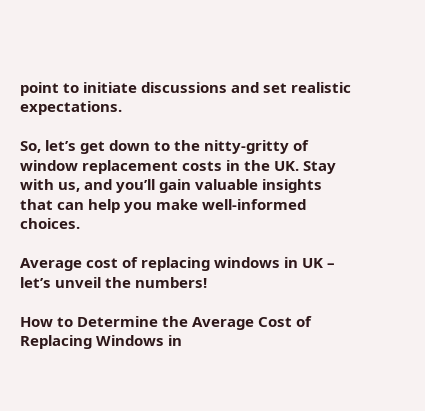point to initiate discussions and set realistic expectations.

So, let’s get down to the nitty-gritty of window replacement costs in the UK. Stay with us, and you’ll gain valuable insights that can help you make well-informed choices.

Average cost of replacing windows in UK – let’s unveil the numbers!

How to Determine the Average Cost of Replacing Windows in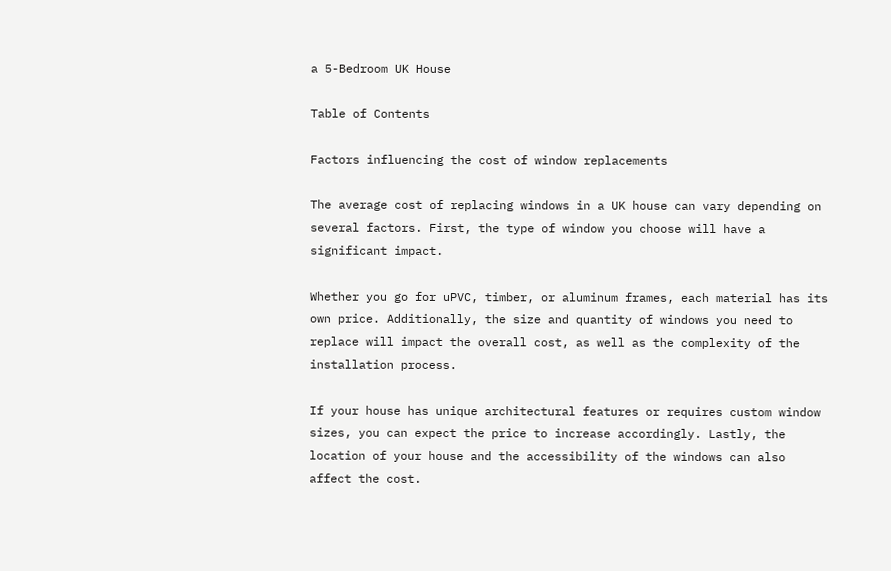a 5-Bedroom UK House

Table of Contents

Factors influencing the cost of window replacements

The average cost of replacing windows in a UK house can vary depending on several factors. First, the type of window you choose will have a significant impact.

Whether you go for uPVC, timber, or aluminum frames, each material has its own price. Additionally, the size and quantity of windows you need to replace will impact the overall cost, as well as the complexity of the installation process.

If your house has unique architectural features or requires custom window sizes, you can expect the price to increase accordingly. Lastly, the location of your house and the accessibility of the windows can also affect the cost.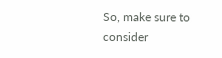So, make sure to consider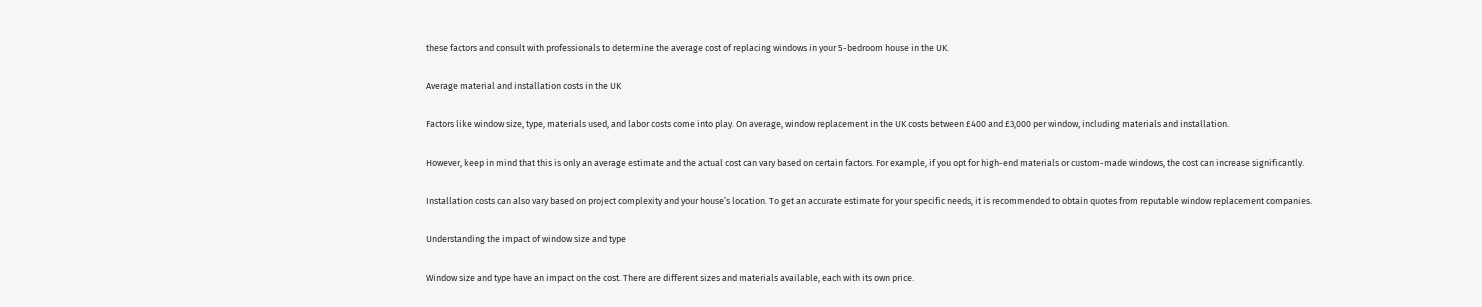these factors and consult with professionals to determine the average cost of replacing windows in your 5-bedroom house in the UK.

Average material and installation costs in the UK

Factors like window size, type, materials used, and labor costs come into play. On average, window replacement in the UK costs between £400 and £3,000 per window, including materials and installation.

However, keep in mind that this is only an average estimate and the actual cost can vary based on certain factors. For example, if you opt for high-end materials or custom-made windows, the cost can increase significantly.

Installation costs can also vary based on project complexity and your house’s location. To get an accurate estimate for your specific needs, it is recommended to obtain quotes from reputable window replacement companies.

Understanding the impact of window size and type

Window size and type have an impact on the cost. There are different sizes and materials available, each with its own price.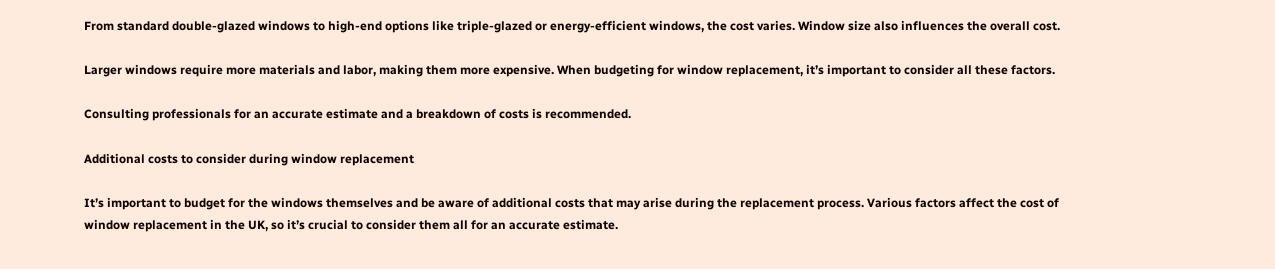From standard double-glazed windows to high-end options like triple-glazed or energy-efficient windows, the cost varies. Window size also influences the overall cost.

Larger windows require more materials and labor, making them more expensive. When budgeting for window replacement, it’s important to consider all these factors.

Consulting professionals for an accurate estimate and a breakdown of costs is recommended.

Additional costs to consider during window replacement

It’s important to budget for the windows themselves and be aware of additional costs that may arise during the replacement process. Various factors affect the cost of window replacement in the UK, so it’s crucial to consider them all for an accurate estimate.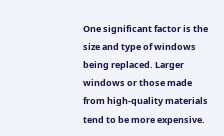One significant factor is the size and type of windows being replaced. Larger windows or those made from high-quality materials tend to be more expensive.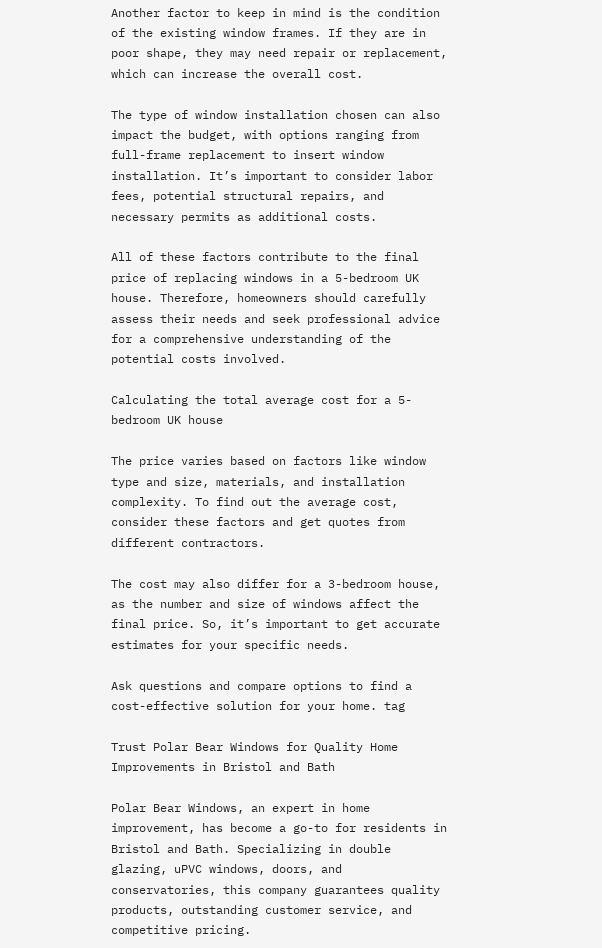Another factor to keep in mind is the condition of the existing window frames. If they are in poor shape, they may need repair or replacement, which can increase the overall cost.

The type of window installation chosen can also impact the budget, with options ranging from full-frame replacement to insert window installation. It’s important to consider labor fees, potential structural repairs, and necessary permits as additional costs.

All of these factors contribute to the final price of replacing windows in a 5-bedroom UK house. Therefore, homeowners should carefully assess their needs and seek professional advice for a comprehensive understanding of the potential costs involved.

Calculating the total average cost for a 5-bedroom UK house

The price varies based on factors like window type and size, materials, and installation complexity. To find out the average cost, consider these factors and get quotes from different contractors.

The cost may also differ for a 3-bedroom house, as the number and size of windows affect the final price. So, it’s important to get accurate estimates for your specific needs.

Ask questions and compare options to find a cost-effective solution for your home. tag

Trust Polar Bear Windows for Quality Home Improvements in Bristol and Bath

Polar Bear Windows, an expert in home improvement, has become a go-to for residents in Bristol and Bath. Specializing in double glazing, uPVC windows, doors, and conservatories, this company guarantees quality products, outstanding customer service, and competitive pricing.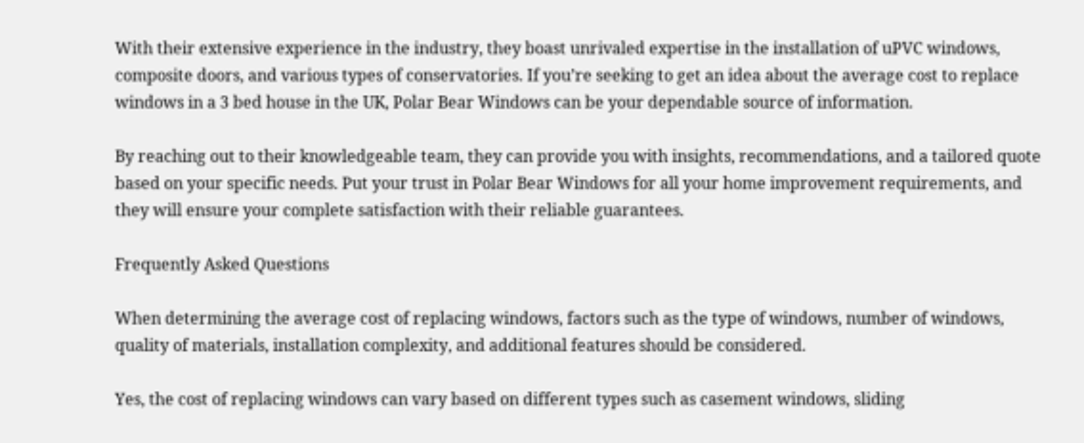With their extensive experience in the industry, they boast unrivaled expertise in the installation of uPVC windows, composite doors, and various types of conservatories. If you’re seeking to get an idea about the average cost to replace windows in a 3 bed house in the UK, Polar Bear Windows can be your dependable source of information.

By reaching out to their knowledgeable team, they can provide you with insights, recommendations, and a tailored quote based on your specific needs. Put your trust in Polar Bear Windows for all your home improvement requirements, and they will ensure your complete satisfaction with their reliable guarantees.

Frequently Asked Questions

When determining the average cost of replacing windows, factors such as the type of windows, number of windows, quality of materials, installation complexity, and additional features should be considered.

Yes, the cost of replacing windows can vary based on different types such as casement windows, sliding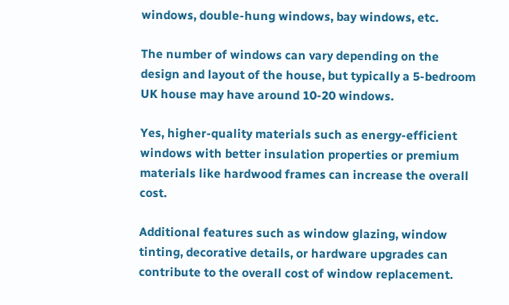windows, double-hung windows, bay windows, etc.

The number of windows can vary depending on the design and layout of the house, but typically a 5-bedroom UK house may have around 10-20 windows.

Yes, higher-quality materials such as energy-efficient windows with better insulation properties or premium materials like hardwood frames can increase the overall cost.

Additional features such as window glazing, window tinting, decorative details, or hardware upgrades can contribute to the overall cost of window replacement.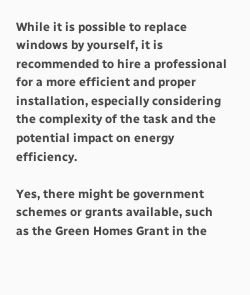While it is possible to replace windows by yourself, it is recommended to hire a professional for a more efficient and proper installation, especially considering the complexity of the task and the potential impact on energy efficiency.

Yes, there might be government schemes or grants available, such as the Green Homes Grant in the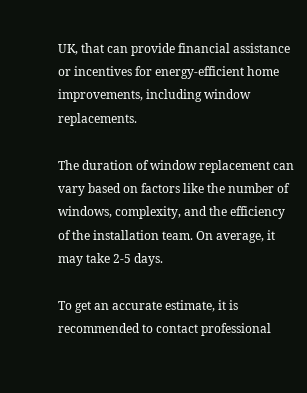UK, that can provide financial assistance or incentives for energy-efficient home improvements, including window replacements.

The duration of window replacement can vary based on factors like the number of windows, complexity, and the efficiency of the installation team. On average, it may take 2-5 days.

To get an accurate estimate, it is recommended to contact professional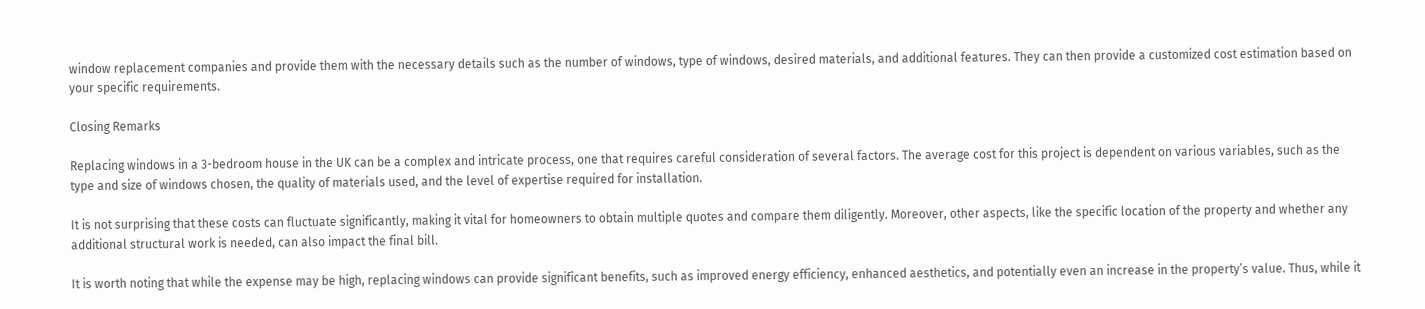window replacement companies and provide them with the necessary details such as the number of windows, type of windows, desired materials, and additional features. They can then provide a customized cost estimation based on your specific requirements.

Closing Remarks

Replacing windows in a 3-bedroom house in the UK can be a complex and intricate process, one that requires careful consideration of several factors. The average cost for this project is dependent on various variables, such as the type and size of windows chosen, the quality of materials used, and the level of expertise required for installation.

It is not surprising that these costs can fluctuate significantly, making it vital for homeowners to obtain multiple quotes and compare them diligently. Moreover, other aspects, like the specific location of the property and whether any additional structural work is needed, can also impact the final bill.

It is worth noting that while the expense may be high, replacing windows can provide significant benefits, such as improved energy efficiency, enhanced aesthetics, and potentially even an increase in the property’s value. Thus, while it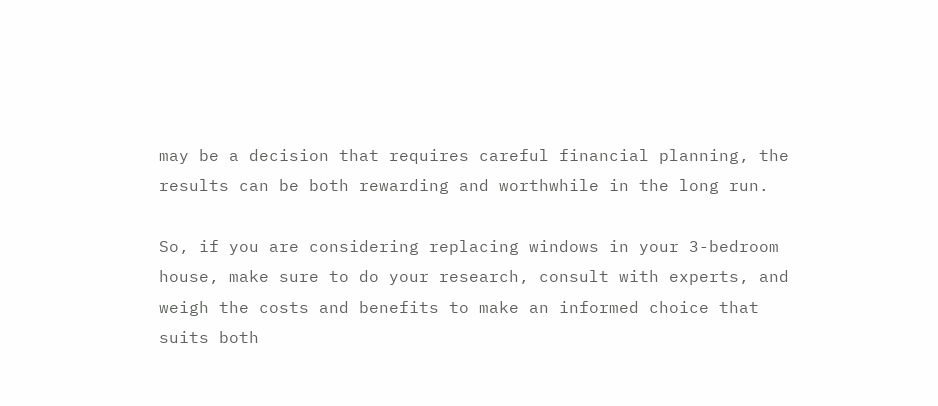may be a decision that requires careful financial planning, the results can be both rewarding and worthwhile in the long run.

So, if you are considering replacing windows in your 3-bedroom house, make sure to do your research, consult with experts, and weigh the costs and benefits to make an informed choice that suits both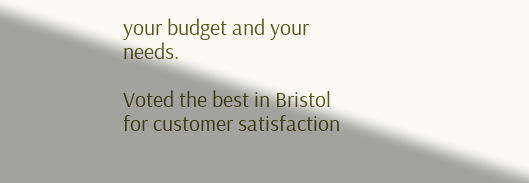your budget and your needs.

Voted the best in Bristol
for customer satisfaction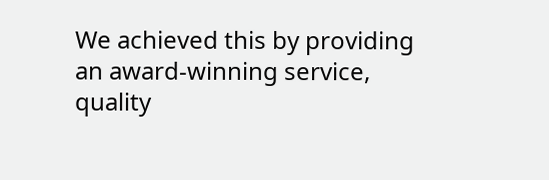We achieved this by providing an award-winning service, quality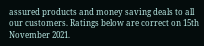assured products and money saving deals to all our customers. Ratings below are correct on 15th November 2021.